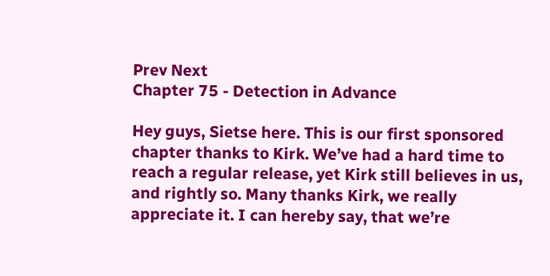Prev Next
Chapter 75 - Detection in Advance

Hey guys, Sietse here. This is our first sponsored chapter thanks to Kirk. We’ve had a hard time to reach a regular release, yet Kirk still believes in us, and rightly so. Many thanks Kirk, we really appreciate it. I can hereby say, that we’re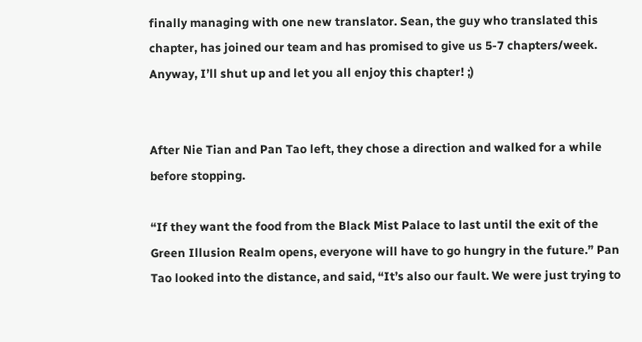finally managing with one new translator. Sean, the guy who translated this chapter, has joined our team and has promised to give us 5-7 chapters/week. Anyway, I’ll shut up and let you all enjoy this chapter! ;)


After Nie Tian and Pan Tao left, they chose a direction and walked for a while before stopping.

“If they want the food from the Black Mist Palace to last until the exit of the Green Illusion Realm opens, everyone will have to go hungry in the future.” Pan Tao looked into the distance, and said, “It’s also our fault. We were just trying to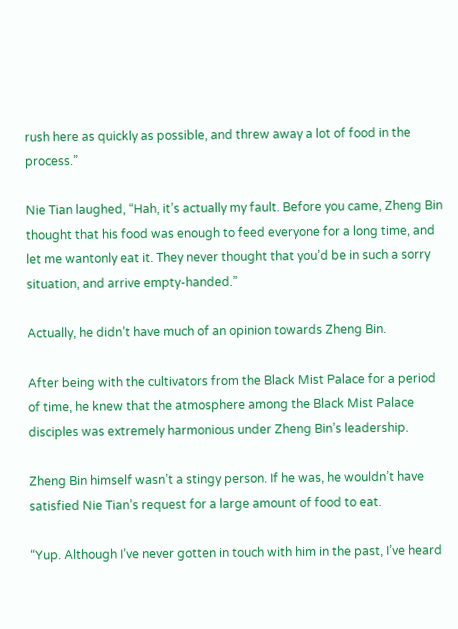rush here as quickly as possible, and threw away a lot of food in the process.”

Nie Tian laughed, “Hah, it’s actually my fault. Before you came, Zheng Bin thought that his food was enough to feed everyone for a long time, and let me wantonly eat it. They never thought that you’d be in such a sorry situation, and arrive empty-handed.”

Actually, he didn’t have much of an opinion towards Zheng Bin.

After being with the cultivators from the Black Mist Palace for a period of time, he knew that the atmosphere among the Black Mist Palace disciples was extremely harmonious under Zheng Bin’s leadership.

Zheng Bin himself wasn’t a stingy person. If he was, he wouldn’t have satisfied Nie Tian’s request for a large amount of food to eat.

“Yup. Although I’ve never gotten in touch with him in the past, I’ve heard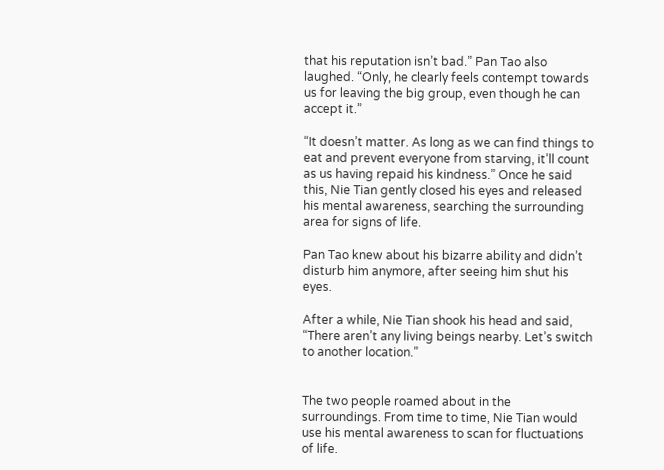that his reputation isn’t bad.” Pan Tao also laughed. “Only, he clearly feels contempt towards us for leaving the big group, even though he can accept it.”

“It doesn’t matter. As long as we can find things to eat and prevent everyone from starving, it’ll count as us having repaid his kindness.” Once he said this, Nie Tian gently closed his eyes and released his mental awareness, searching the surrounding area for signs of life.

Pan Tao knew about his bizarre ability and didn’t disturb him anymore, after seeing him shut his eyes.

After a while, Nie Tian shook his head and said, “There aren’t any living beings nearby. Let’s switch to another location.”


The two people roamed about in the surroundings. From time to time, Nie Tian would use his mental awareness to scan for fluctuations of life.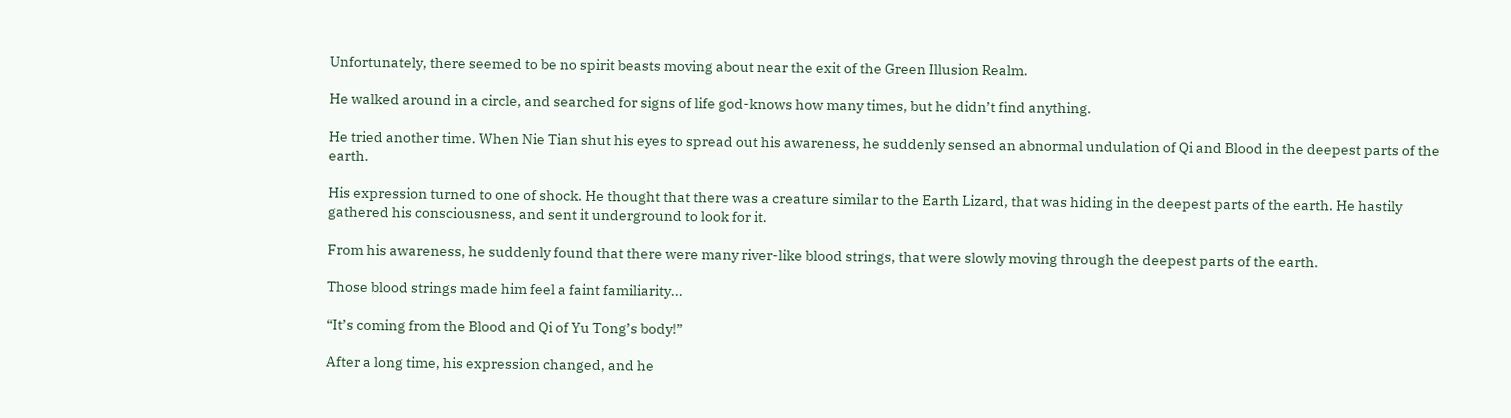Unfortunately, there seemed to be no spirit beasts moving about near the exit of the Green Illusion Realm.

He walked around in a circle, and searched for signs of life god-knows how many times, but he didn’t find anything.

He tried another time. When Nie Tian shut his eyes to spread out his awareness, he suddenly sensed an abnormal undulation of Qi and Blood in the deepest parts of the earth.

His expression turned to one of shock. He thought that there was a creature similar to the Earth Lizard, that was hiding in the deepest parts of the earth. He hastily gathered his consciousness, and sent it underground to look for it.

From his awareness, he suddenly found that there were many river-like blood strings, that were slowly moving through the deepest parts of the earth.

Those blood strings made him feel a faint familiarity...

“It’s coming from the Blood and Qi of Yu Tong’s body!”

After a long time, his expression changed, and he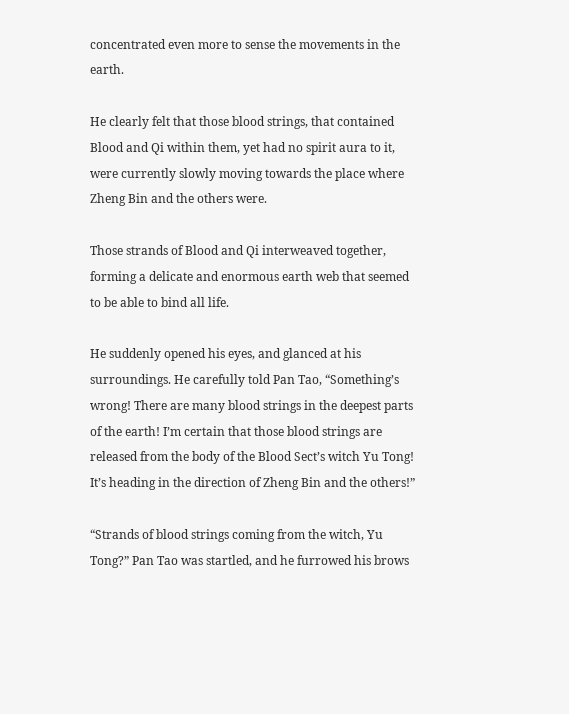concentrated even more to sense the movements in the earth.

He clearly felt that those blood strings, that contained Blood and Qi within them, yet had no spirit aura to it, were currently slowly moving towards the place where Zheng Bin and the others were.

Those strands of Blood and Qi interweaved together, forming a delicate and enormous earth web that seemed to be able to bind all life.

He suddenly opened his eyes, and glanced at his surroundings. He carefully told Pan Tao, “Something’s wrong! There are many blood strings in the deepest parts of the earth! I’m certain that those blood strings are released from the body of the Blood Sect’s witch Yu Tong! It’s heading in the direction of Zheng Bin and the others!”

“Strands of blood strings coming from the witch, Yu Tong?” Pan Tao was startled, and he furrowed his brows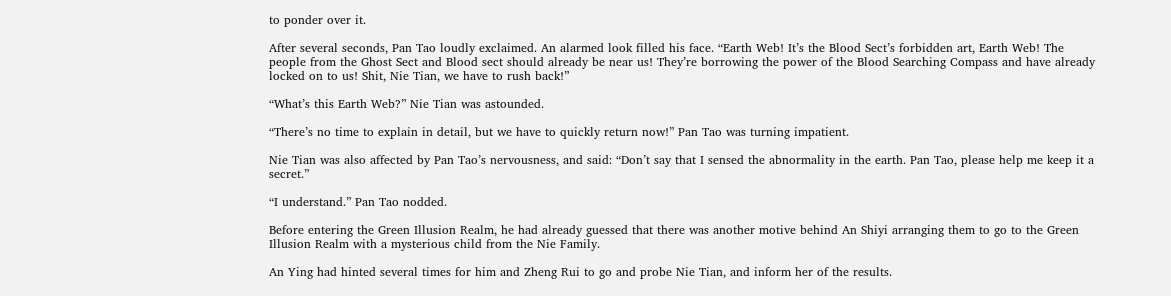to ponder over it.

After several seconds, Pan Tao loudly exclaimed. An alarmed look filled his face. “Earth Web! It’s the Blood Sect’s forbidden art, Earth Web! The people from the Ghost Sect and Blood sect should already be near us! They’re borrowing the power of the Blood Searching Compass and have already locked on to us! Shit, Nie Tian, we have to rush back!”

“What’s this Earth Web?” Nie Tian was astounded.

“There’s no time to explain in detail, but we have to quickly return now!” Pan Tao was turning impatient.

Nie Tian was also affected by Pan Tao’s nervousness, and said: “Don’t say that I sensed the abnormality in the earth. Pan Tao, please help me keep it a secret.”

“I understand.” Pan Tao nodded.

Before entering the Green Illusion Realm, he had already guessed that there was another motive behind An Shiyi arranging them to go to the Green Illusion Realm with a mysterious child from the Nie Family.

An Ying had hinted several times for him and Zheng Rui to go and probe Nie Tian, and inform her of the results.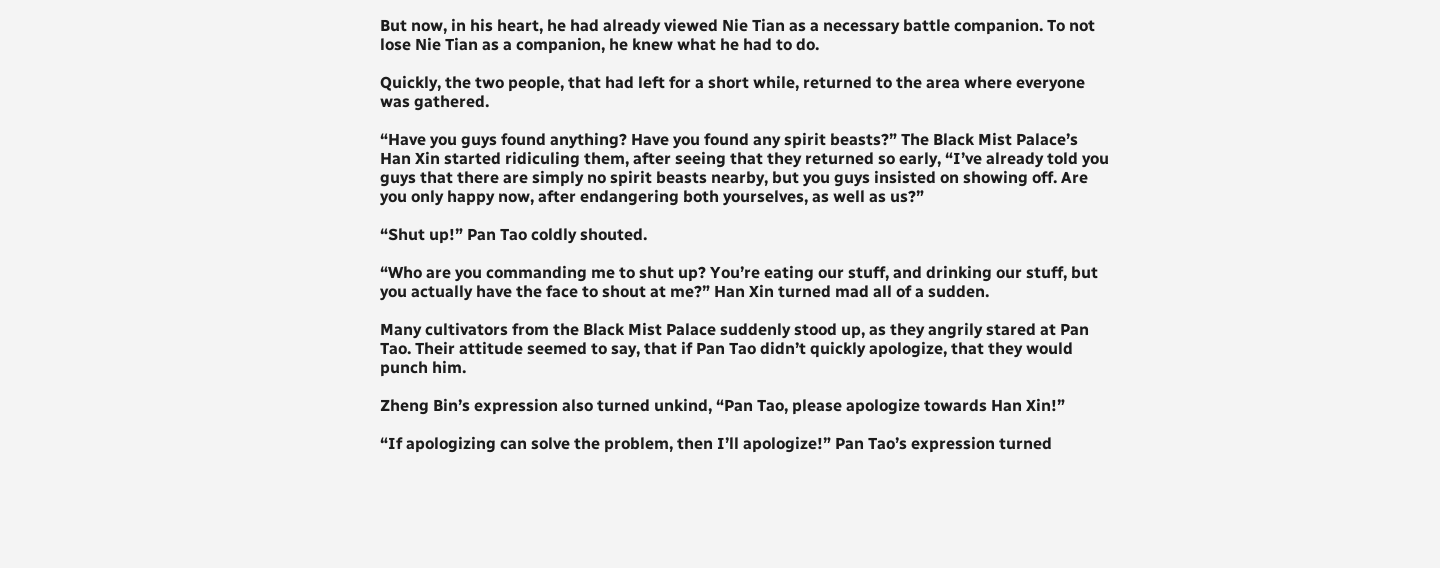But now, in his heart, he had already viewed Nie Tian as a necessary battle companion. To not lose Nie Tian as a companion, he knew what he had to do.

Quickly, the two people, that had left for a short while, returned to the area where everyone was gathered.

“Have you guys found anything? Have you found any spirit beasts?” The Black Mist Palace’s Han Xin started ridiculing them, after seeing that they returned so early, “I’ve already told you guys that there are simply no spirit beasts nearby, but you guys insisted on showing off. Are you only happy now, after endangering both yourselves, as well as us?”

“Shut up!” Pan Tao coldly shouted.

“Who are you commanding me to shut up? You’re eating our stuff, and drinking our stuff, but you actually have the face to shout at me?” Han Xin turned mad all of a sudden.

Many cultivators from the Black Mist Palace suddenly stood up, as they angrily stared at Pan Tao. Their attitude seemed to say, that if Pan Tao didn’t quickly apologize, that they would punch him.

Zheng Bin’s expression also turned unkind, “Pan Tao, please apologize towards Han Xin!”

“If apologizing can solve the problem, then I’ll apologize!” Pan Tao’s expression turned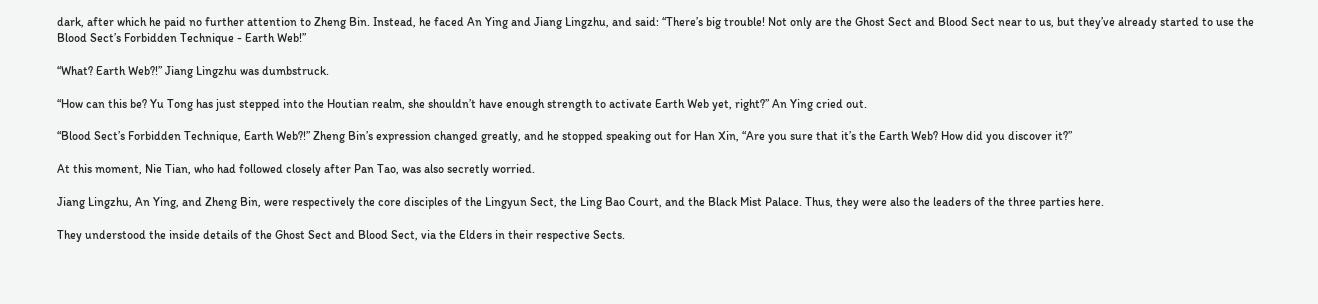dark, after which he paid no further attention to Zheng Bin. Instead, he faced An Ying and Jiang Lingzhu, and said: “There’s big trouble! Not only are the Ghost Sect and Blood Sect near to us, but they’ve already started to use the Blood Sect’s Forbidden Technique - Earth Web!”

“What? Earth Web?!” Jiang Lingzhu was dumbstruck.

“How can this be? Yu Tong has just stepped into the Houtian realm, she shouldn’t have enough strength to activate Earth Web yet, right?” An Ying cried out.

“Blood Sect’s Forbidden Technique, Earth Web?!” Zheng Bin’s expression changed greatly, and he stopped speaking out for Han Xin, “Are you sure that it’s the Earth Web? How did you discover it?”

At this moment, Nie Tian, who had followed closely after Pan Tao, was also secretly worried.

Jiang Lingzhu, An Ying, and Zheng Bin, were respectively the core disciples of the Lingyun Sect, the Ling Bao Court, and the Black Mist Palace. Thus, they were also the leaders of the three parties here.

They understood the inside details of the Ghost Sect and Blood Sect, via the Elders in their respective Sects.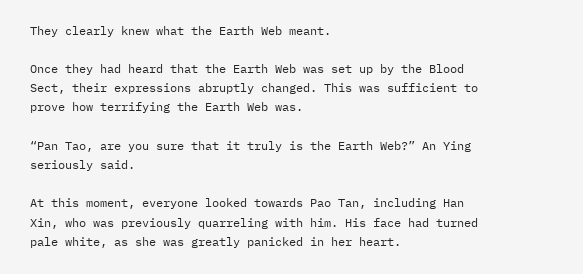They clearly knew what the Earth Web meant.

Once they had heard that the Earth Web was set up by the Blood Sect, their expressions abruptly changed. This was sufficient to prove how terrifying the Earth Web was.

“Pan Tao, are you sure that it truly is the Earth Web?” An Ying seriously said.

At this moment, everyone looked towards Pao Tan, including Han Xin, who was previously quarreling with him. His face had turned pale white, as she was greatly panicked in her heart.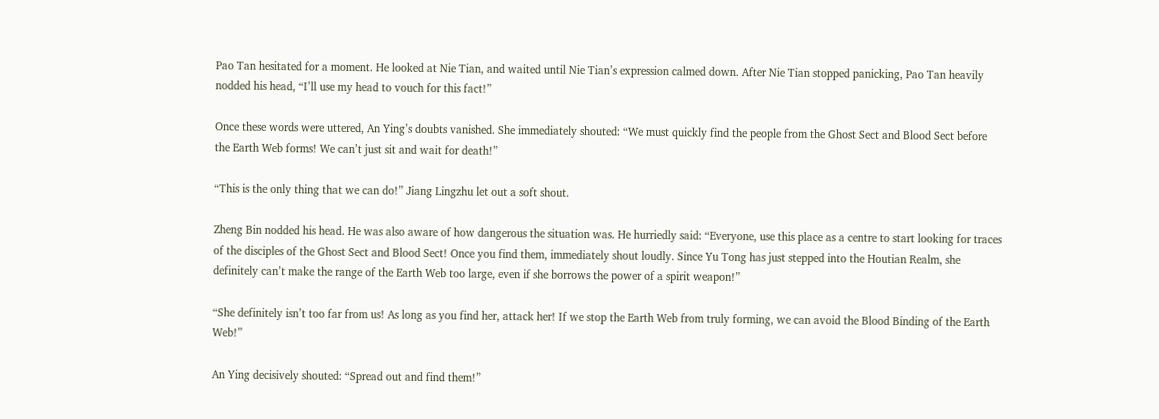Pao Tan hesitated for a moment. He looked at Nie Tian, and waited until Nie Tian’s expression calmed down. After Nie Tian stopped panicking, Pao Tan heavily nodded his head, “I’ll use my head to vouch for this fact!”

Once these words were uttered, An Ying’s doubts vanished. She immediately shouted: “We must quickly find the people from the Ghost Sect and Blood Sect before the Earth Web forms! We can’t just sit and wait for death!”

“This is the only thing that we can do!” Jiang Lingzhu let out a soft shout.

Zheng Bin nodded his head. He was also aware of how dangerous the situation was. He hurriedly said: “Everyone, use this place as a centre to start looking for traces of the disciples of the Ghost Sect and Blood Sect! Once you find them, immediately shout loudly. Since Yu Tong has just stepped into the Houtian Realm, she definitely can’t make the range of the Earth Web too large, even if she borrows the power of a spirit weapon!”

“She definitely isn’t too far from us! As long as you find her, attack her! If we stop the Earth Web from truly forming, we can avoid the Blood Binding of the Earth Web!”

An Ying decisively shouted: “Spread out and find them!”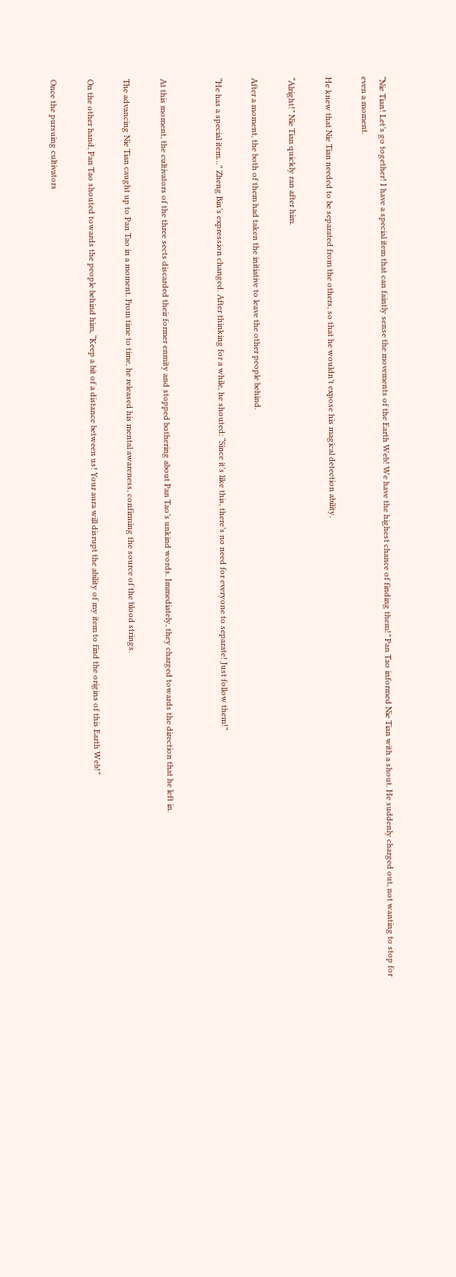“Nie Tian! Let’s go together! I have a special item that can faintly sense the movements of the Earth Web! We have the highest chance of finding them!” Pan Tao informed Nie Tian with a shout. He suddenly charged out, not wanting to stop for even a moment.

He knew that Nie Tian needed to be separated from the others, so that he wouldn’t expose his magical detection ability.

“Alright!” Nie Tian quickly ran after him.

After a moment, the both of them had taken the initiative to leave the other people behind.

“He has a special item…” Zheng Bin’s expression changed. After thinking for a while, he shouted: “Since it’s like this, there’s no need for everyone to separate! Just follow them!”


At this moment, the cultivators of the three sects discarded their former enmity and stopped bothering about Pan Tao’s unkind words. Immediately, they charged towards the direction that he left in.

The advancing Nie Tian caught up to Pan Tao in a moment. From time to time, he released his mental awareness, confirming the source of the blood strings.

On the other hand, Pan Tao shouted towards the people behind him, “Keep a bit of a distance between us! Your aura will disrupt the ability of my item to find the origins of this Earth Web!”

Once the pursuing cultivators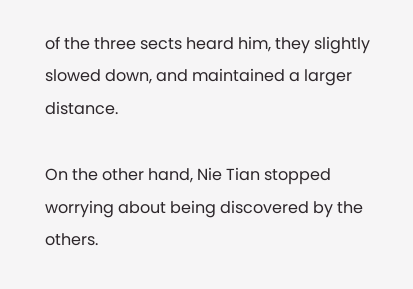of the three sects heard him, they slightly slowed down, and maintained a larger distance.

On the other hand, Nie Tian stopped worrying about being discovered by the others.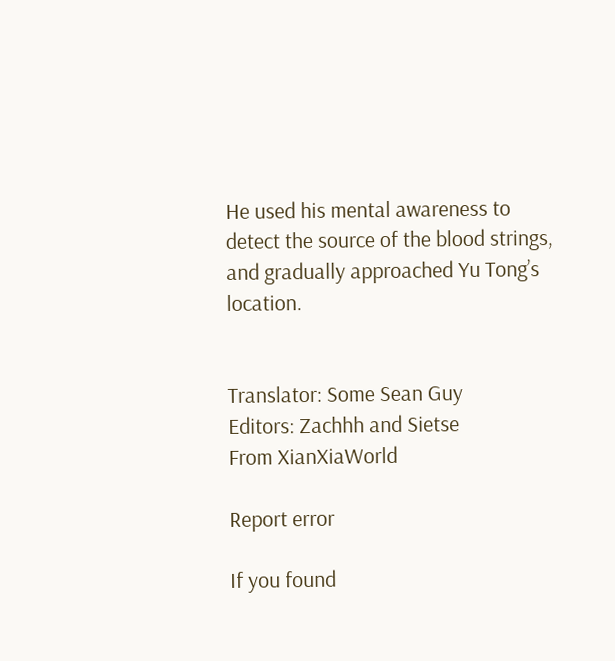He used his mental awareness to detect the source of the blood strings, and gradually approached Yu Tong’s location.


Translator: Some Sean Guy
Editors: Zachhh and Sietse
From XianXiaWorld

Report error

If you found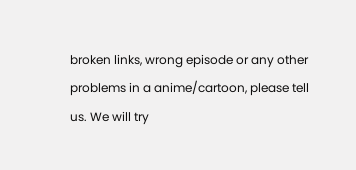broken links, wrong episode or any other problems in a anime/cartoon, please tell us. We will try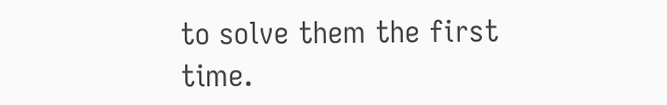to solve them the first time.